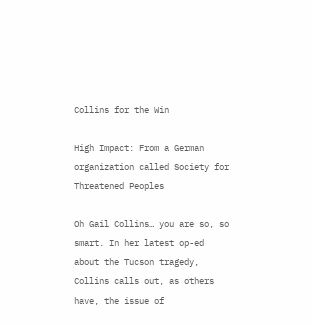Collins for the Win

High Impact: From a German organization called Society for Threatened Peoples

Oh Gail Collins… you are so, so smart. In her latest op-ed about the Tucson tragedy, Collins calls out, as others have, the issue of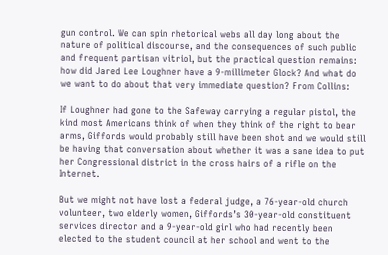gun control. We can spin rhetorical webs all day long about the nature of political discourse, and the consequences of such public and frequent partisan vitriol, but the practical question remains: how did Jared Lee Loughner have a 9-millimeter Glock? And what do we want to do about that very immediate question? From Collins:

If Loughner had gone to the Safeway carrying a regular pistol, the kind most Americans think of when they think of the right to bear arms, Giffords would probably still have been shot and we would still be having that conversation about whether it was a sane idea to put her Congressional district in the cross hairs of a rifle on the Internet.

But we might not have lost a federal judge, a 76-year-old church volunteer, two elderly women, Giffords’s 30-year-old constituent services director and a 9-year-old girl who had recently been elected to the student council at her school and went to the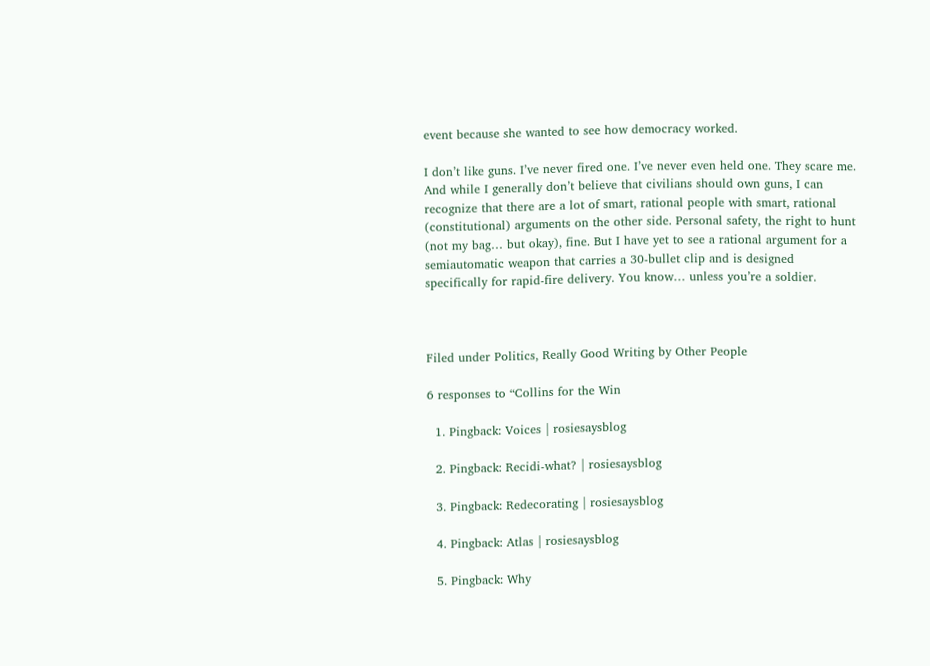event because she wanted to see how democracy worked.

I don’t like guns. I’ve never fired one. I’ve never even held one. They scare me. And while I generally don’t believe that civilians should own guns, I can recognize that there are a lot of smart, rational people with smart, rational (constitutional) arguments on the other side. Personal safety, the right to hunt (not my bag… but okay), fine. But I have yet to see a rational argument for a semiautomatic weapon that carries a 30-bullet clip and is designed specifically for rapid-fire delivery. You know… unless you’re a soldier.



Filed under Politics, Really Good Writing by Other People

6 responses to “Collins for the Win

  1. Pingback: Voices | rosiesaysblog

  2. Pingback: Recidi-what? | rosiesaysblog

  3. Pingback: Redecorating | rosiesaysblog

  4. Pingback: Atlas | rosiesaysblog

  5. Pingback: Why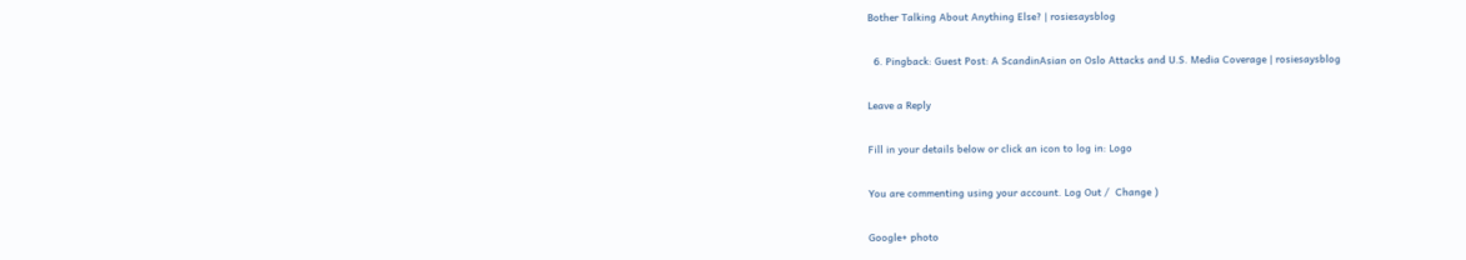Bother Talking About Anything Else? | rosiesaysblog

  6. Pingback: Guest Post: A ScandinAsian on Oslo Attacks and U.S. Media Coverage | rosiesaysblog

Leave a Reply

Fill in your details below or click an icon to log in: Logo

You are commenting using your account. Log Out /  Change )

Google+ photo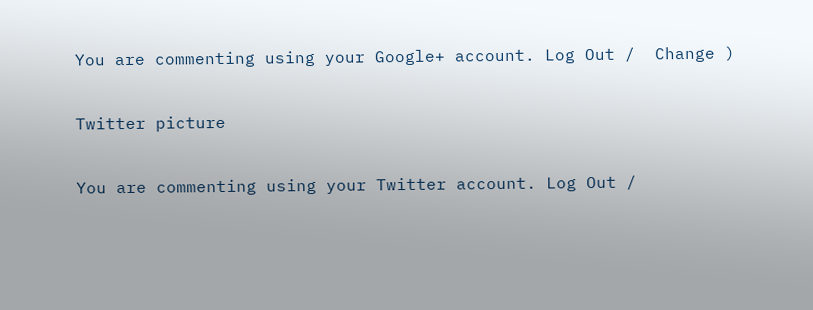You are commenting using your Google+ account. Log Out /  Change )

Twitter picture

You are commenting using your Twitter account. Log Out /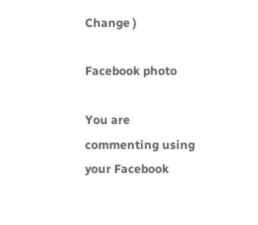Change )

Facebook photo

You are commenting using your Facebook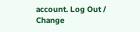account. Log Out /  Change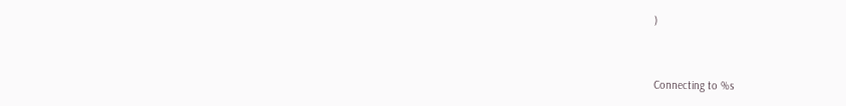)


Connecting to %s